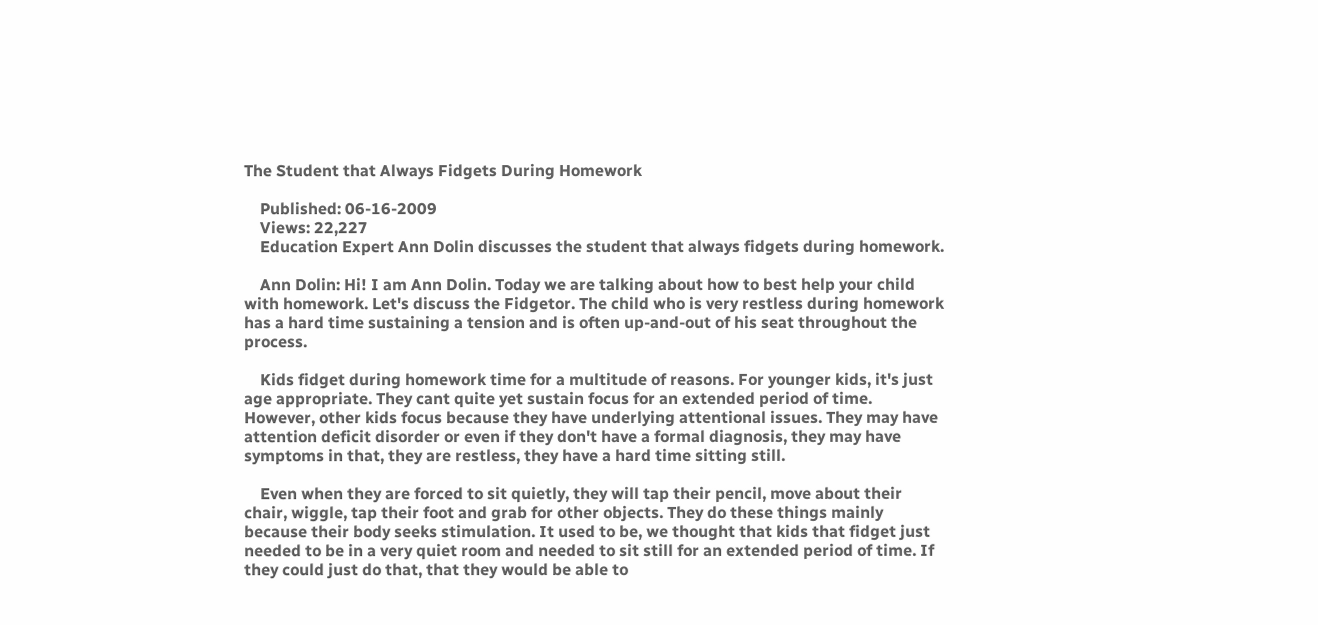The Student that Always Fidgets During Homework

    Published: 06-16-2009
    Views: 22,227
    Education Expert Ann Dolin discusses the student that always fidgets during homework.

    Ann Dolin: Hi! I am Ann Dolin. Today we are talking about how to best help your child with homework. Let's discuss the Fidgetor. The child who is very restless during homework has a hard time sustaining a tension and is often up-and-out of his seat throughout the process.

    Kids fidget during homework time for a multitude of reasons. For younger kids, it's just age appropriate. They cant quite yet sustain focus for an extended period of time. However, other kids focus because they have underlying attentional issues. They may have attention deficit disorder or even if they don't have a formal diagnosis, they may have symptoms in that, they are restless, they have a hard time sitting still.

    Even when they are forced to sit quietly, they will tap their pencil, move about their chair, wiggle, tap their foot and grab for other objects. They do these things mainly because their body seeks stimulation. It used to be, we thought that kids that fidget just needed to be in a very quiet room and needed to sit still for an extended period of time. If they could just do that, that they would be able to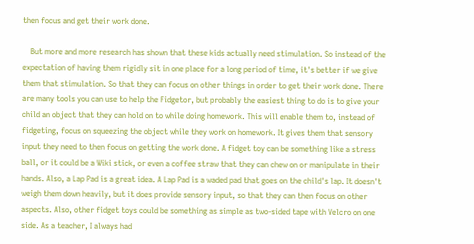then focus and get their work done.

    But more and more research has shown that these kids actually need stimulation. So instead of the expectation of having them rigidly sit in one place for a long period of time, it's better if we give them that stimulation. So that they can focus on other things in order to get their work done. There are many tools you can use to help the Fidgetor, but probably the easiest thing to do is to give your child an object that they can hold on to while doing homework. This will enable them to, instead of fidgeting, focus on squeezing the object while they work on homework. It gives them that sensory input they need to then focus on getting the work done. A fidget toy can be something like a stress ball, or it could be a Wiki stick, or even a coffee straw that they can chew on or manipulate in their hands. Also, a Lap Pad is a great idea. A Lap Pad is a waded pad that goes on the child's lap. It doesn't weigh them down heavily, but it does provide sensory input, so that they can then focus on other aspects. Also, other fidget toys could be something as simple as two-sided tape with Velcro on one side. As a teacher, I always had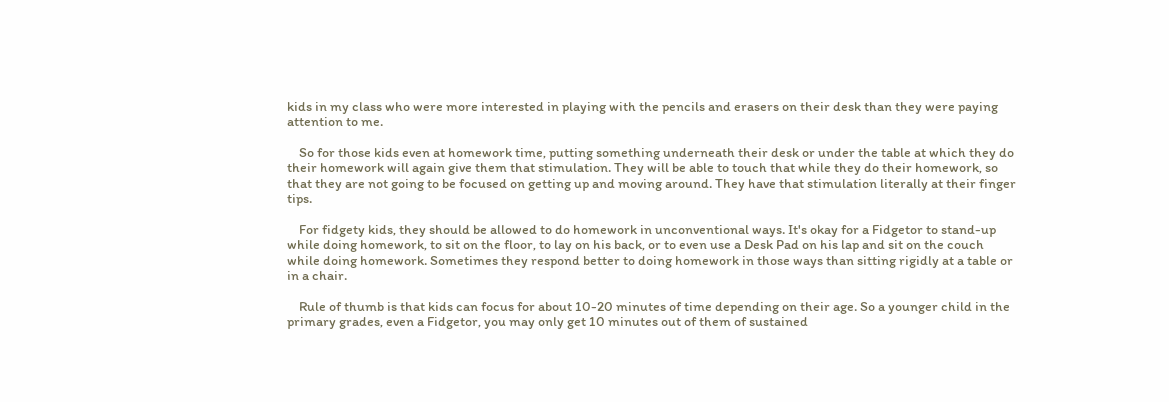kids in my class who were more interested in playing with the pencils and erasers on their desk than they were paying attention to me.

    So for those kids even at homework time, putting something underneath their desk or under the table at which they do their homework will again give them that stimulation. They will be able to touch that while they do their homework, so that they are not going to be focused on getting up and moving around. They have that stimulation literally at their finger tips.

    For fidgety kids, they should be allowed to do homework in unconventional ways. It's okay for a Fidgetor to stand-up while doing homework, to sit on the floor, to lay on his back, or to even use a Desk Pad on his lap and sit on the couch while doing homework. Sometimes they respond better to doing homework in those ways than sitting rigidly at a table or in a chair.

    Rule of thumb is that kids can focus for about 10-20 minutes of time depending on their age. So a younger child in the primary grades, even a Fidgetor, you may only get 10 minutes out of them of sustained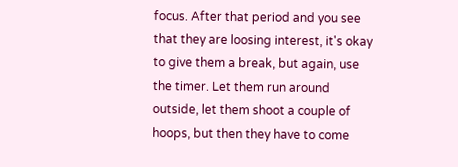focus. After that period and you see that they are loosing interest, it's okay to give them a break, but again, use the timer. Let them run around outside, let them shoot a couple of hoops, but then they have to come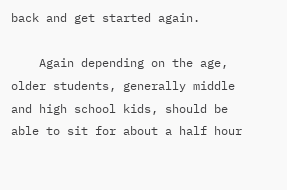back and get started again.

    Again depending on the age, older students, generally middle and high school kids, should be able to sit for about a half hour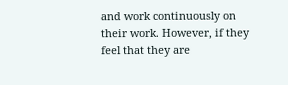and work continuously on their work. However, if they feel that they are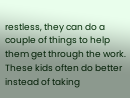restless, they can do a couple of things to help them get through the work. These kids often do better instead of taking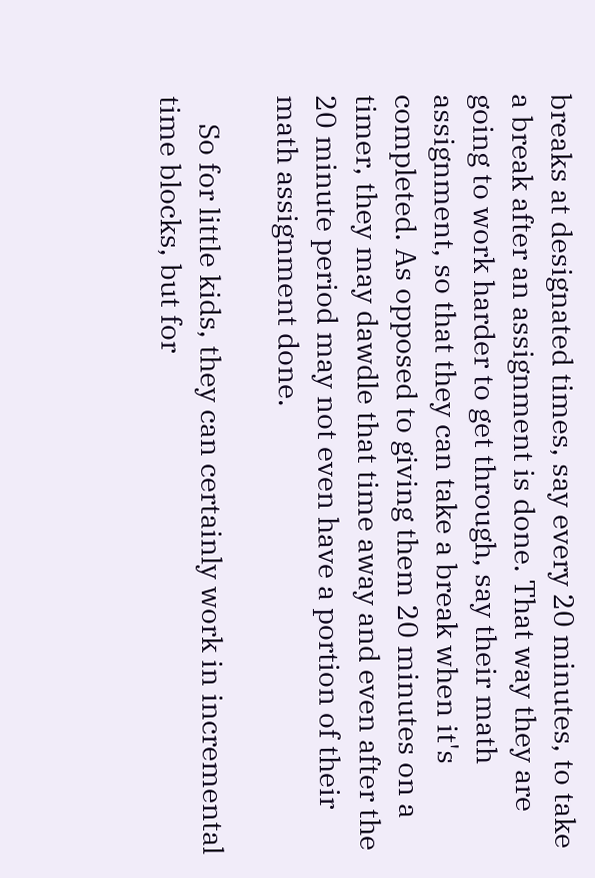breaks at designated times, say every 20 minutes, to take a break after an assignment is done. That way they are going to work harder to get through, say their math assignment, so that they can take a break when it's completed. As opposed to giving them 20 minutes on a timer, they may dawdle that time away and even after the 20 minute period may not even have a portion of their math assignment done.

    So for little kids, they can certainly work in incremental time blocks, but for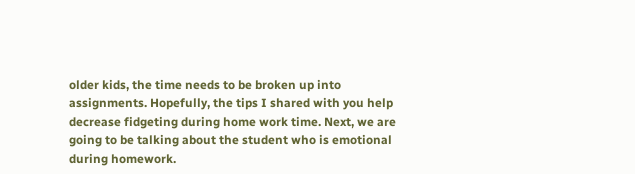older kids, the time needs to be broken up into assignments. Hopefully, the tips I shared with you help decrease fidgeting during home work time. Next, we are going to be talking about the student who is emotional during homework.